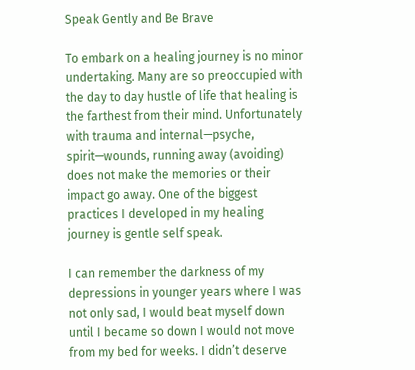Speak Gently and Be Brave

To embark on a healing journey is no minor undertaking. Many are so preoccupied with the day to day hustle of life that healing is the farthest from their mind. Unfortunately with trauma and internal—psyche, spirit—wounds, running away (avoiding) does not make the memories or their impact go away. One of the biggest practices I developed in my healing journey is gentle self speak.

I can remember the darkness of my depressions in younger years where I was not only sad, I would beat myself down until I became so down I would not move from my bed for weeks. I didn’t deserve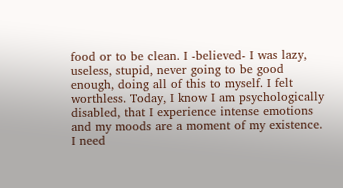food or to be clean. I -believed- I was lazy, useless, stupid, never going to be good enough, doing all of this to myself. I felt worthless. Today, I know I am psychologically disabled, that I experience intense emotions and my moods are a moment of my existence. I need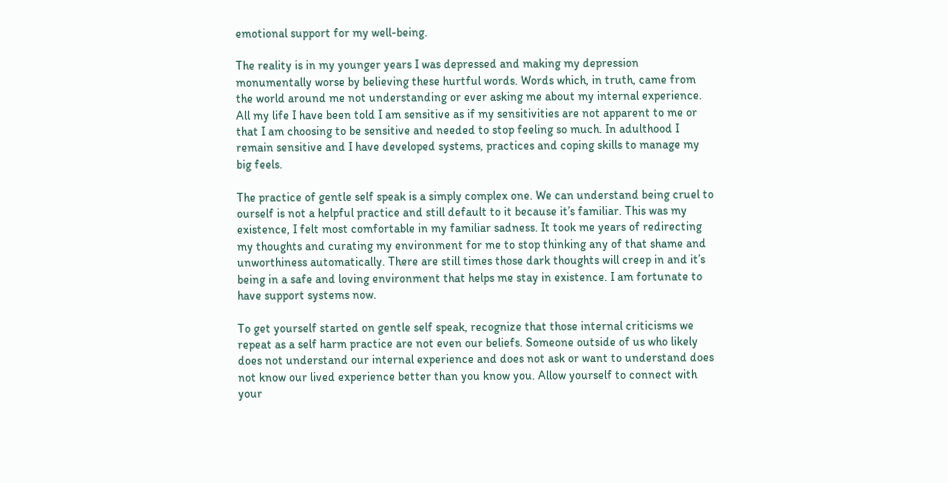emotional support for my well-being.

The reality is in my younger years I was depressed and making my depression monumentally worse by believing these hurtful words. Words which, in truth, came from the world around me not understanding or ever asking me about my internal experience. All my life I have been told I am sensitive as if my sensitivities are not apparent to me or that I am choosing to be sensitive and needed to stop feeling so much. In adulthood I remain sensitive and I have developed systems, practices and coping skills to manage my big feels.

The practice of gentle self speak is a simply complex one. We can understand being cruel to ourself is not a helpful practice and still default to it because it’s familiar. This was my existence, I felt most comfortable in my familiar sadness. It took me years of redirecting my thoughts and curating my environment for me to stop thinking any of that shame and unworthiness automatically. There are still times those dark thoughts will creep in and it’s being in a safe and loving environment that helps me stay in existence. I am fortunate to have support systems now.

To get yourself started on gentle self speak, recognize that those internal criticisms we repeat as a self harm practice are not even our beliefs. Someone outside of us who likely does not understand our internal experience and does not ask or want to understand does not know our lived experience better than you know you. Allow yourself to connect with your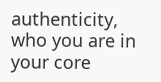authenticity, who you are in your core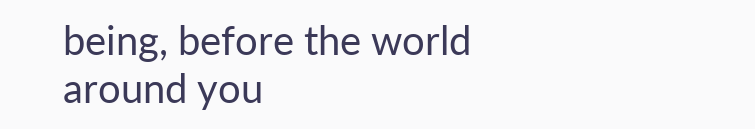being, before the world around you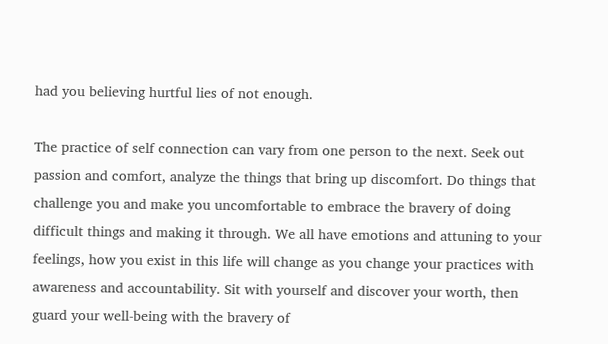had you believing hurtful lies of not enough.

The practice of self connection can vary from one person to the next. Seek out passion and comfort, analyze the things that bring up discomfort. Do things that challenge you and make you uncomfortable to embrace the bravery of doing difficult things and making it through. We all have emotions and attuning to your feelings, how you exist in this life will change as you change your practices with awareness and accountability. Sit with yourself and discover your worth, then guard your well-being with the bravery of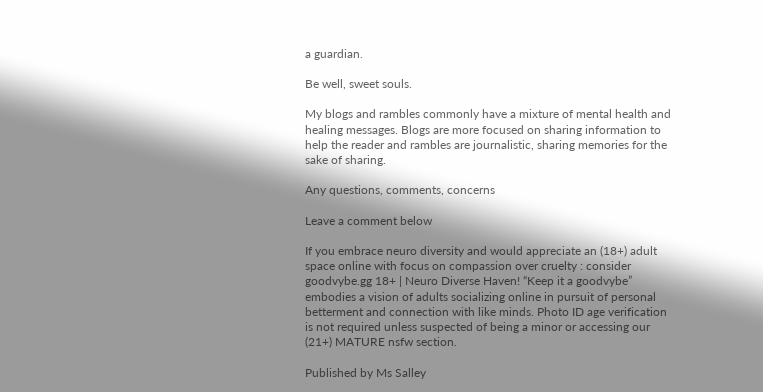a guardian.

Be well, sweet souls.

My blogs and rambles commonly have a mixture of mental health and healing messages. Blogs are more focused on sharing information to help the reader and rambles are journalistic, sharing memories for the sake of sharing.

Any questions, comments, concerns

Leave a comment below

If you embrace neuro diversity and would appreciate an (18+) adult space online with focus on compassion over cruelty : consider goodvybe.gg 18+ | Neuro Diverse Haven! “Keep it a goodvybe” embodies a vision of adults socializing online in pursuit of personal betterment and connection with like minds. Photo ID age verification is not required unless suspected of being a minor or accessing our (21+) MATURE nsfw section.

Published by Ms Salley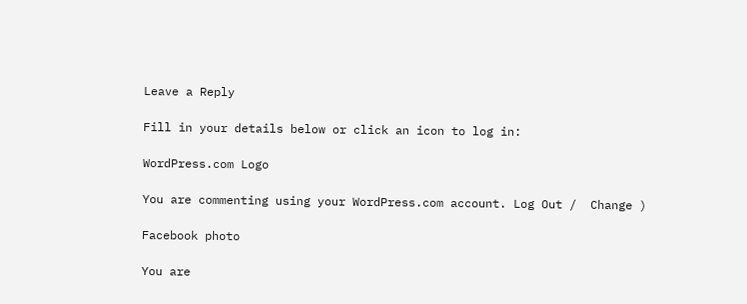Leave a Reply

Fill in your details below or click an icon to log in:

WordPress.com Logo

You are commenting using your WordPress.com account. Log Out /  Change )

Facebook photo

You are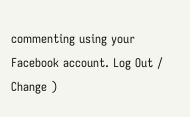commenting using your Facebook account. Log Out /  Change )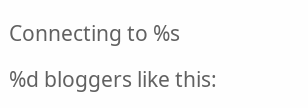Connecting to %s

%d bloggers like this: